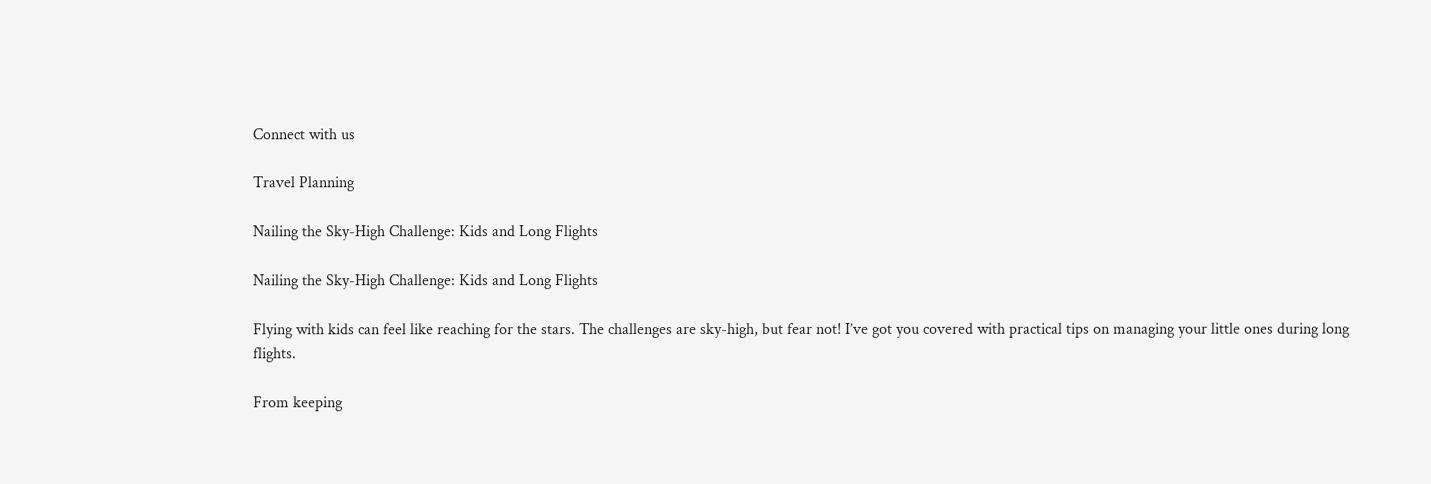Connect with us

Travel Planning

Nailing the Sky-High Challenge: Kids and Long Flights

Nailing the Sky-High Challenge: Kids and Long Flights

Flying with kids can feel like reaching for the stars. The challenges are sky-high, but fear not! I’ve got you covered with practical tips on managing your little ones during long flights.

From keeping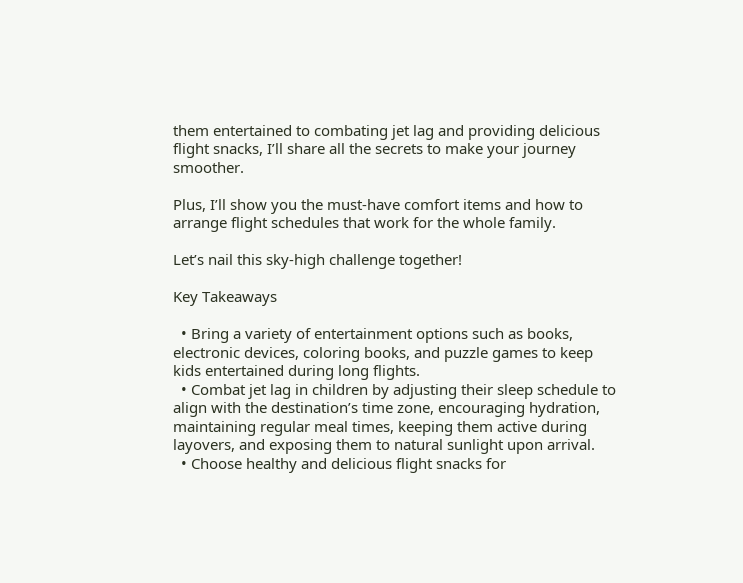them entertained to combating jet lag and providing delicious flight snacks, I’ll share all the secrets to make your journey smoother.

Plus, I’ll show you the must-have comfort items and how to arrange flight schedules that work for the whole family.

Let’s nail this sky-high challenge together!

Key Takeaways

  • Bring a variety of entertainment options such as books, electronic devices, coloring books, and puzzle games to keep kids entertained during long flights.
  • Combat jet lag in children by adjusting their sleep schedule to align with the destination’s time zone, encouraging hydration, maintaining regular meal times, keeping them active during layovers, and exposing them to natural sunlight upon arrival.
  • Choose healthy and delicious flight snacks for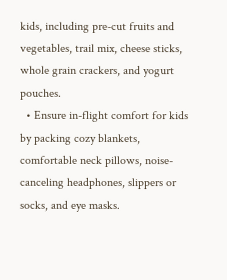kids, including pre-cut fruits and vegetables, trail mix, cheese sticks, whole grain crackers, and yogurt pouches.
  • Ensure in-flight comfort for kids by packing cozy blankets, comfortable neck pillows, noise-canceling headphones, slippers or socks, and eye masks.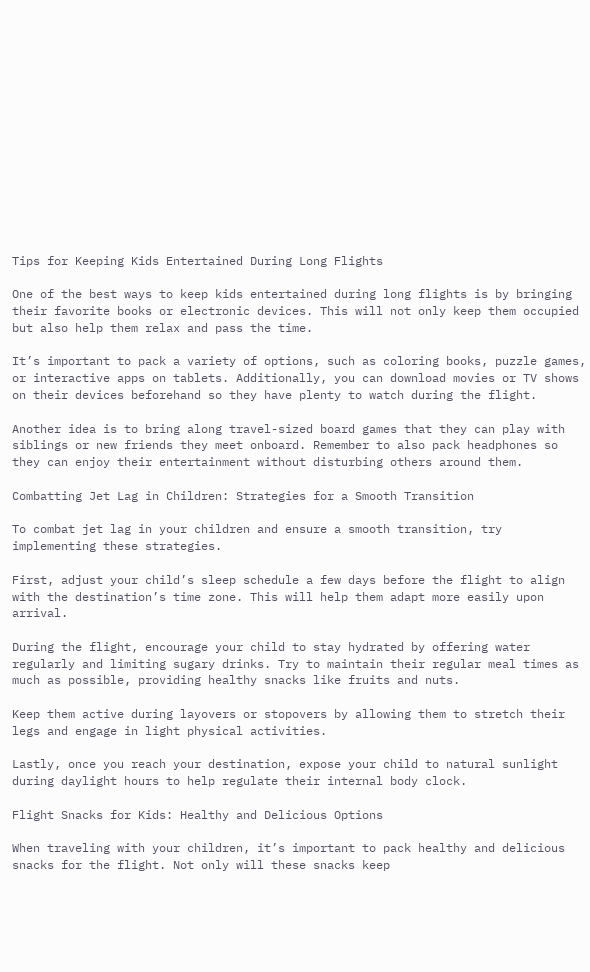Tips for Keeping Kids Entertained During Long Flights

One of the best ways to keep kids entertained during long flights is by bringing their favorite books or electronic devices. This will not only keep them occupied but also help them relax and pass the time.

It’s important to pack a variety of options, such as coloring books, puzzle games, or interactive apps on tablets. Additionally, you can download movies or TV shows on their devices beforehand so they have plenty to watch during the flight.

Another idea is to bring along travel-sized board games that they can play with siblings or new friends they meet onboard. Remember to also pack headphones so they can enjoy their entertainment without disturbing others around them.

Combatting Jet Lag in Children: Strategies for a Smooth Transition

To combat jet lag in your children and ensure a smooth transition, try implementing these strategies.

First, adjust your child’s sleep schedule a few days before the flight to align with the destination’s time zone. This will help them adapt more easily upon arrival.

During the flight, encourage your child to stay hydrated by offering water regularly and limiting sugary drinks. Try to maintain their regular meal times as much as possible, providing healthy snacks like fruits and nuts.

Keep them active during layovers or stopovers by allowing them to stretch their legs and engage in light physical activities.

Lastly, once you reach your destination, expose your child to natural sunlight during daylight hours to help regulate their internal body clock.

Flight Snacks for Kids: Healthy and Delicious Options

When traveling with your children, it’s important to pack healthy and delicious snacks for the flight. Not only will these snacks keep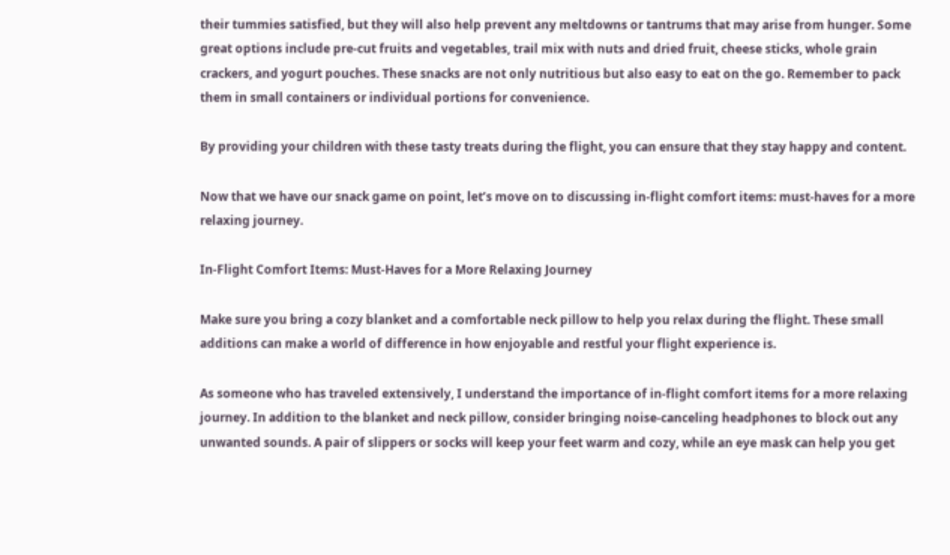their tummies satisfied, but they will also help prevent any meltdowns or tantrums that may arise from hunger. Some great options include pre-cut fruits and vegetables, trail mix with nuts and dried fruit, cheese sticks, whole grain crackers, and yogurt pouches. These snacks are not only nutritious but also easy to eat on the go. Remember to pack them in small containers or individual portions for convenience.

By providing your children with these tasty treats during the flight, you can ensure that they stay happy and content.

Now that we have our snack game on point, let’s move on to discussing in-flight comfort items: must-haves for a more relaxing journey.

In-Flight Comfort Items: Must-Haves for a More Relaxing Journey

Make sure you bring a cozy blanket and a comfortable neck pillow to help you relax during the flight. These small additions can make a world of difference in how enjoyable and restful your flight experience is.

As someone who has traveled extensively, I understand the importance of in-flight comfort items for a more relaxing journey. In addition to the blanket and neck pillow, consider bringing noise-canceling headphones to block out any unwanted sounds. A pair of slippers or socks will keep your feet warm and cozy, while an eye mask can help you get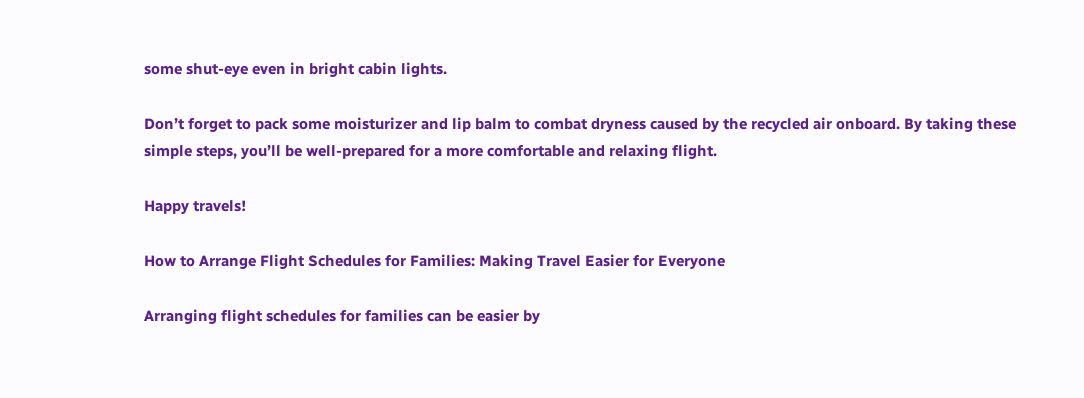some shut-eye even in bright cabin lights.

Don’t forget to pack some moisturizer and lip balm to combat dryness caused by the recycled air onboard. By taking these simple steps, you’ll be well-prepared for a more comfortable and relaxing flight.

Happy travels!

How to Arrange Flight Schedules for Families: Making Travel Easier for Everyone

Arranging flight schedules for families can be easier by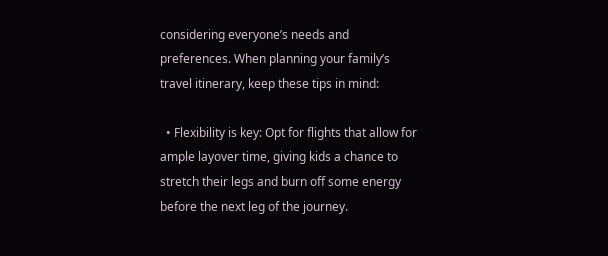considering everyone’s needs and preferences. When planning your family’s travel itinerary, keep these tips in mind:

  • Flexibility is key: Opt for flights that allow for ample layover time, giving kids a chance to stretch their legs and burn off some energy before the next leg of the journey.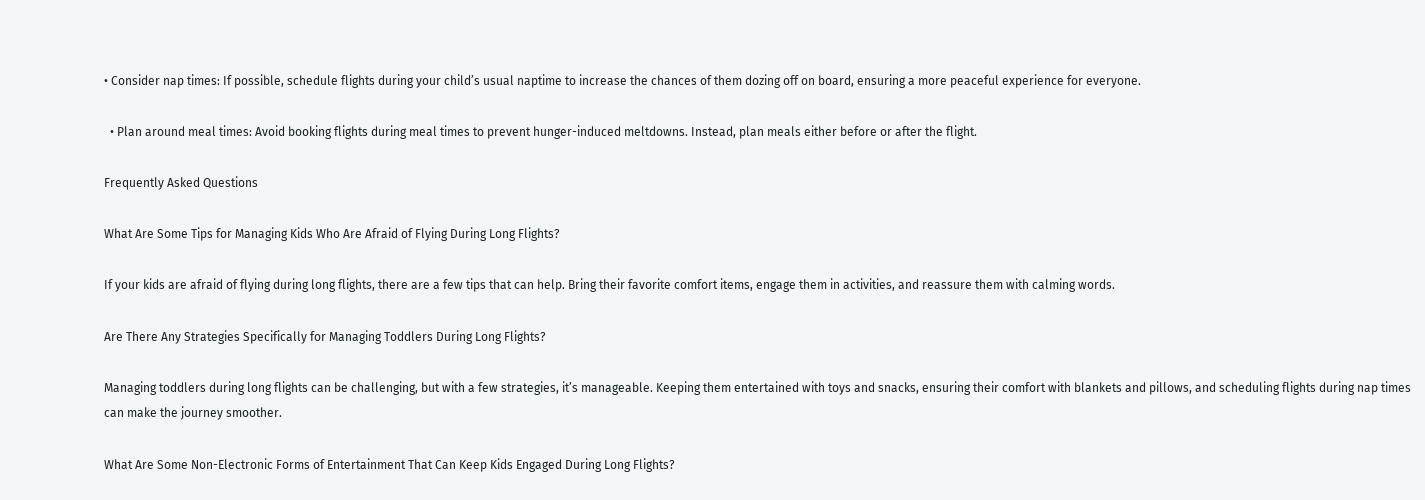• Consider nap times: If possible, schedule flights during your child’s usual naptime to increase the chances of them dozing off on board, ensuring a more peaceful experience for everyone.

  • Plan around meal times: Avoid booking flights during meal times to prevent hunger-induced meltdowns. Instead, plan meals either before or after the flight.

Frequently Asked Questions

What Are Some Tips for Managing Kids Who Are Afraid of Flying During Long Flights?

If your kids are afraid of flying during long flights, there are a few tips that can help. Bring their favorite comfort items, engage them in activities, and reassure them with calming words.

Are There Any Strategies Specifically for Managing Toddlers During Long Flights?

Managing toddlers during long flights can be challenging, but with a few strategies, it’s manageable. Keeping them entertained with toys and snacks, ensuring their comfort with blankets and pillows, and scheduling flights during nap times can make the journey smoother.

What Are Some Non-Electronic Forms of Entertainment That Can Keep Kids Engaged During Long Flights?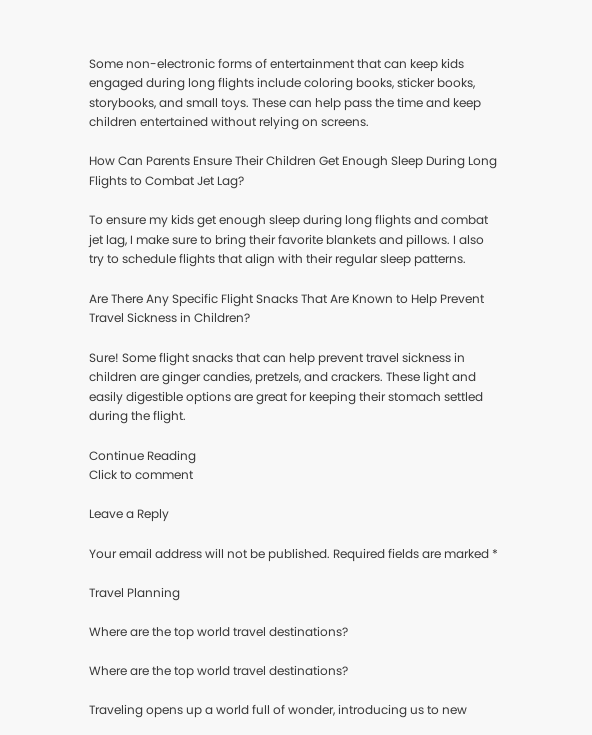Some non-electronic forms of entertainment that can keep kids engaged during long flights include coloring books, sticker books, storybooks, and small toys. These can help pass the time and keep children entertained without relying on screens.

How Can Parents Ensure Their Children Get Enough Sleep During Long Flights to Combat Jet Lag?

To ensure my kids get enough sleep during long flights and combat jet lag, I make sure to bring their favorite blankets and pillows. I also try to schedule flights that align with their regular sleep patterns.

Are There Any Specific Flight Snacks That Are Known to Help Prevent Travel Sickness in Children?

Sure! Some flight snacks that can help prevent travel sickness in children are ginger candies, pretzels, and crackers. These light and easily digestible options are great for keeping their stomach settled during the flight.

Continue Reading
Click to comment

Leave a Reply

Your email address will not be published. Required fields are marked *

Travel Planning

Where are the top world travel destinations?

Where are the top world travel destinations?

Traveling opens up a world full of wonder, introducing us to new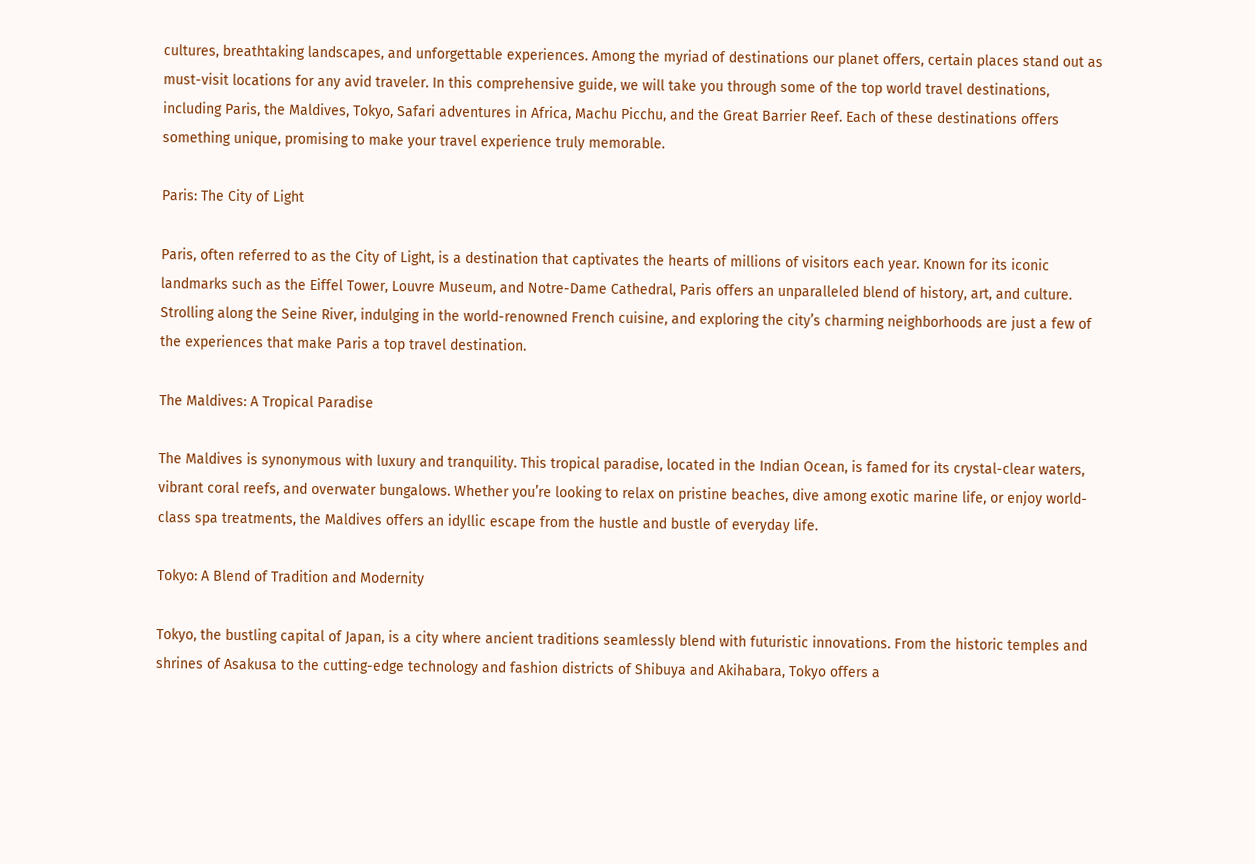cultures, breathtaking landscapes, and unforgettable experiences. Among the myriad of destinations our planet offers, certain places stand out as must-visit locations for any avid traveler. In this comprehensive guide, we will take you through some of the top world travel destinations, including Paris, the Maldives, Tokyo, Safari adventures in Africa, Machu Picchu, and the Great Barrier Reef. Each of these destinations offers something unique, promising to make your travel experience truly memorable.

Paris: The City of Light

Paris, often referred to as the City of Light, is a destination that captivates the hearts of millions of visitors each year. Known for its iconic landmarks such as the Eiffel Tower, Louvre Museum, and Notre-Dame Cathedral, Paris offers an unparalleled blend of history, art, and culture. Strolling along the Seine River, indulging in the world-renowned French cuisine, and exploring the city’s charming neighborhoods are just a few of the experiences that make Paris a top travel destination.

The Maldives: A Tropical Paradise

The Maldives is synonymous with luxury and tranquility. This tropical paradise, located in the Indian Ocean, is famed for its crystal-clear waters, vibrant coral reefs, and overwater bungalows. Whether you’re looking to relax on pristine beaches, dive among exotic marine life, or enjoy world-class spa treatments, the Maldives offers an idyllic escape from the hustle and bustle of everyday life.

Tokyo: A Blend of Tradition and Modernity

Tokyo, the bustling capital of Japan, is a city where ancient traditions seamlessly blend with futuristic innovations. From the historic temples and shrines of Asakusa to the cutting-edge technology and fashion districts of Shibuya and Akihabara, Tokyo offers a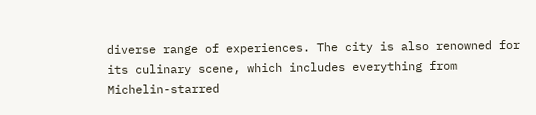diverse range of experiences. The city is also renowned for its culinary scene, which includes everything from Michelin-starred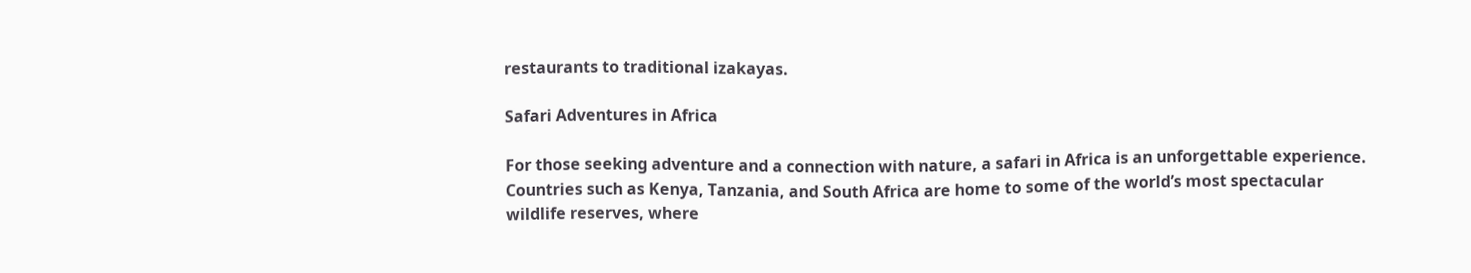restaurants to traditional izakayas.

Safari Adventures in Africa

For those seeking adventure and a connection with nature, a safari in Africa is an unforgettable experience. Countries such as Kenya, Tanzania, and South Africa are home to some of the world’s most spectacular wildlife reserves, where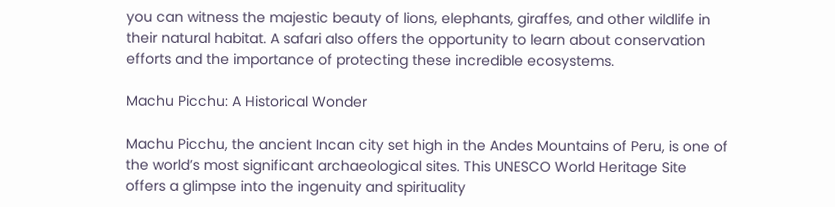you can witness the majestic beauty of lions, elephants, giraffes, and other wildlife in their natural habitat. A safari also offers the opportunity to learn about conservation efforts and the importance of protecting these incredible ecosystems.

Machu Picchu: A Historical Wonder

Machu Picchu, the ancient Incan city set high in the Andes Mountains of Peru, is one of the world’s most significant archaeological sites. This UNESCO World Heritage Site offers a glimpse into the ingenuity and spirituality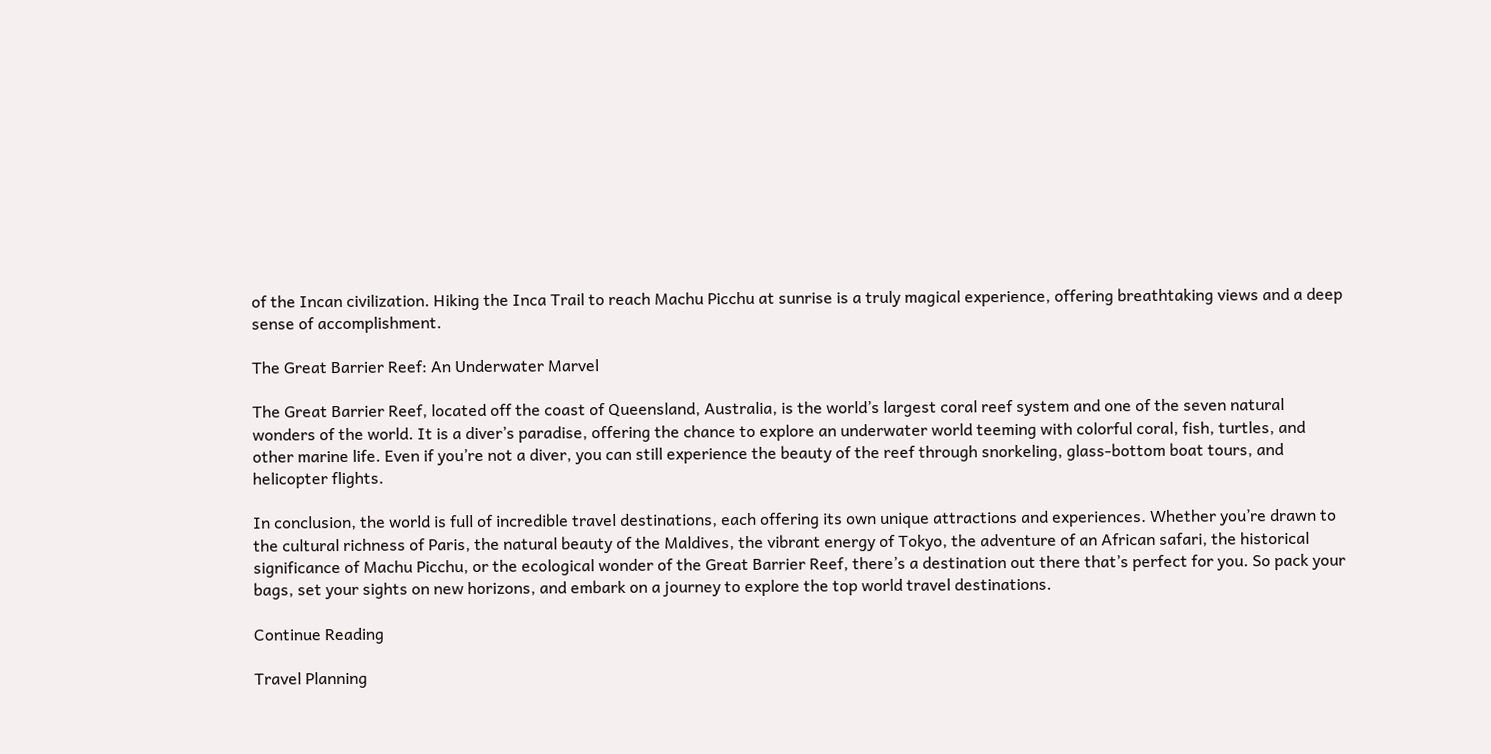of the Incan civilization. Hiking the Inca Trail to reach Machu Picchu at sunrise is a truly magical experience, offering breathtaking views and a deep sense of accomplishment.

The Great Barrier Reef: An Underwater Marvel

The Great Barrier Reef, located off the coast of Queensland, Australia, is the world’s largest coral reef system and one of the seven natural wonders of the world. It is a diver’s paradise, offering the chance to explore an underwater world teeming with colorful coral, fish, turtles, and other marine life. Even if you’re not a diver, you can still experience the beauty of the reef through snorkeling, glass-bottom boat tours, and helicopter flights.

In conclusion, the world is full of incredible travel destinations, each offering its own unique attractions and experiences. Whether you’re drawn to the cultural richness of Paris, the natural beauty of the Maldives, the vibrant energy of Tokyo, the adventure of an African safari, the historical significance of Machu Picchu, or the ecological wonder of the Great Barrier Reef, there’s a destination out there that’s perfect for you. So pack your bags, set your sights on new horizons, and embark on a journey to explore the top world travel destinations.

Continue Reading

Travel Planning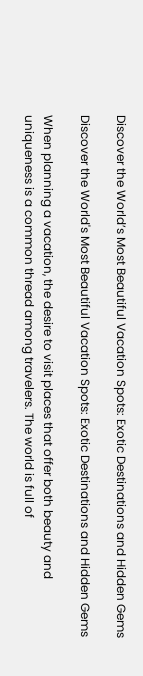Discover the World’s Most Beautiful Vacation Spots: Exotic Destinations and Hidden Gems

Discover the World's Most Beautiful Vacation Spots: Exotic Destinations and Hidden Gems

When planning a vacation, the desire to visit places that offer both beauty and uniqueness is a common thread among travelers. The world is full of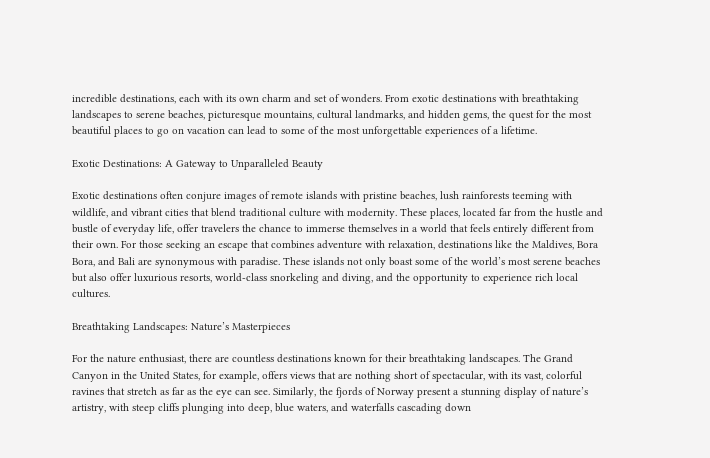incredible destinations, each with its own charm and set of wonders. From exotic destinations with breathtaking landscapes to serene beaches, picturesque mountains, cultural landmarks, and hidden gems, the quest for the most beautiful places to go on vacation can lead to some of the most unforgettable experiences of a lifetime.

Exotic Destinations: A Gateway to Unparalleled Beauty

Exotic destinations often conjure images of remote islands with pristine beaches, lush rainforests teeming with wildlife, and vibrant cities that blend traditional culture with modernity. These places, located far from the hustle and bustle of everyday life, offer travelers the chance to immerse themselves in a world that feels entirely different from their own. For those seeking an escape that combines adventure with relaxation, destinations like the Maldives, Bora Bora, and Bali are synonymous with paradise. These islands not only boast some of the world’s most serene beaches but also offer luxurious resorts, world-class snorkeling and diving, and the opportunity to experience rich local cultures.

Breathtaking Landscapes: Nature’s Masterpieces

For the nature enthusiast, there are countless destinations known for their breathtaking landscapes. The Grand Canyon in the United States, for example, offers views that are nothing short of spectacular, with its vast, colorful ravines that stretch as far as the eye can see. Similarly, the fjords of Norway present a stunning display of nature’s artistry, with steep cliffs plunging into deep, blue waters, and waterfalls cascading down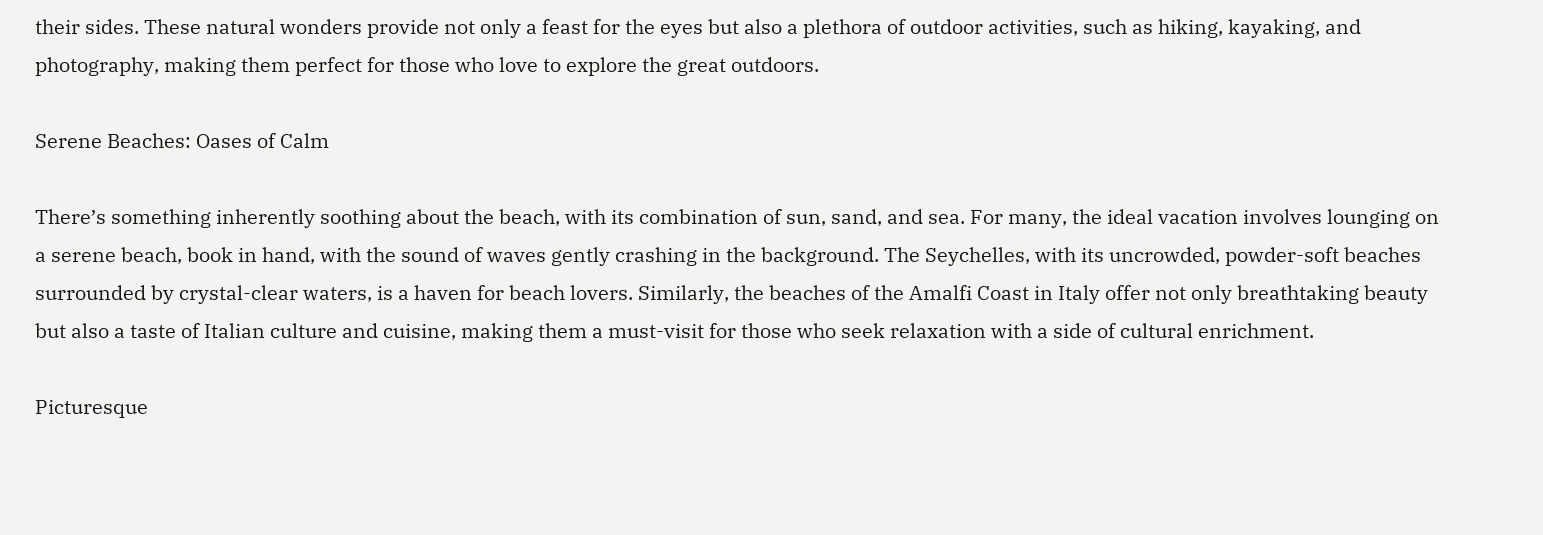their sides. These natural wonders provide not only a feast for the eyes but also a plethora of outdoor activities, such as hiking, kayaking, and photography, making them perfect for those who love to explore the great outdoors.

Serene Beaches: Oases of Calm

There’s something inherently soothing about the beach, with its combination of sun, sand, and sea. For many, the ideal vacation involves lounging on a serene beach, book in hand, with the sound of waves gently crashing in the background. The Seychelles, with its uncrowded, powder-soft beaches surrounded by crystal-clear waters, is a haven for beach lovers. Similarly, the beaches of the Amalfi Coast in Italy offer not only breathtaking beauty but also a taste of Italian culture and cuisine, making them a must-visit for those who seek relaxation with a side of cultural enrichment.

Picturesque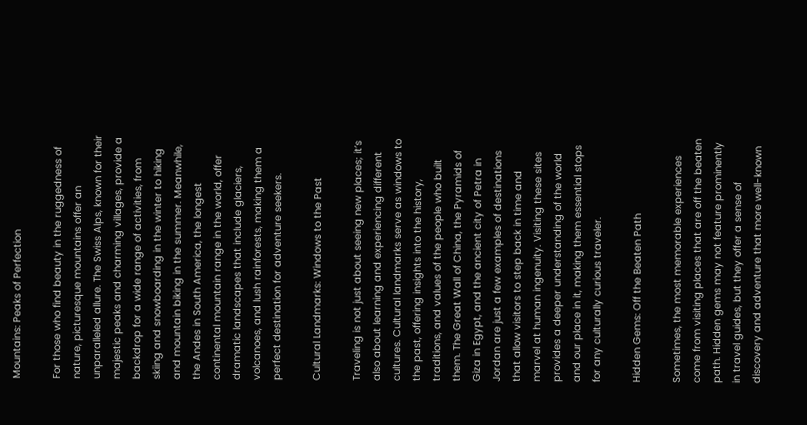Mountains: Peaks of Perfection

For those who find beauty in the ruggedness of nature, picturesque mountains offer an unparalleled allure. The Swiss Alps, known for their majestic peaks and charming villages, provide a backdrop for a wide range of activities, from skiing and snowboarding in the winter to hiking and mountain biking in the summer. Meanwhile, the Andes in South America, the longest continental mountain range in the world, offer dramatic landscapes that include glaciers, volcanoes, and lush rainforests, making them a perfect destination for adventure seekers.

Cultural Landmarks: Windows to the Past

Traveling is not just about seeing new places; it’s also about learning and experiencing different cultures. Cultural landmarks serve as windows to the past, offering insights into the history, traditions, and values of the people who built them. The Great Wall of China, the Pyramids of Giza in Egypt, and the ancient city of Petra in Jordan are just a few examples of destinations that allow visitors to step back in time and marvel at human ingenuity. Visiting these sites provides a deeper understanding of the world and our place in it, making them essential stops for any culturally curious traveler.

Hidden Gems: Off the Beaten Path

Sometimes, the most memorable experiences come from visiting places that are off the beaten path. Hidden gems may not feature prominently in travel guides, but they offer a sense of discovery and adventure that more well-known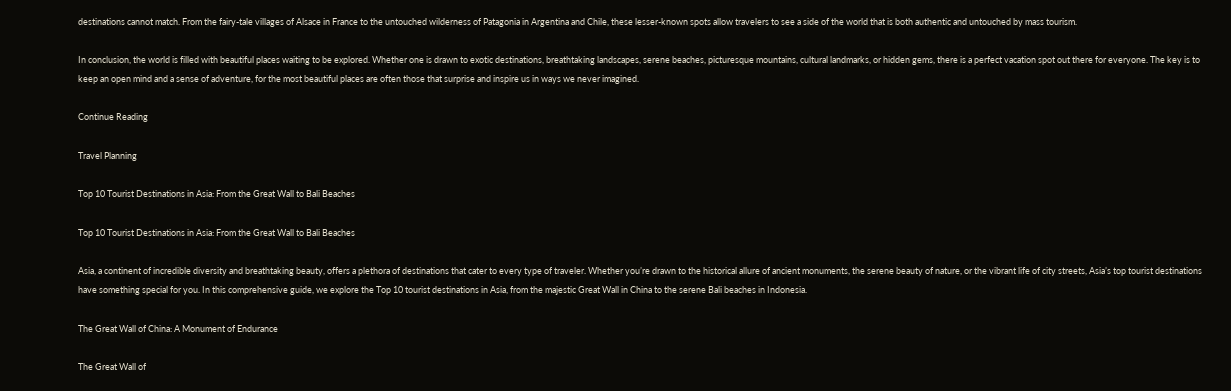destinations cannot match. From the fairy-tale villages of Alsace in France to the untouched wilderness of Patagonia in Argentina and Chile, these lesser-known spots allow travelers to see a side of the world that is both authentic and untouched by mass tourism.

In conclusion, the world is filled with beautiful places waiting to be explored. Whether one is drawn to exotic destinations, breathtaking landscapes, serene beaches, picturesque mountains, cultural landmarks, or hidden gems, there is a perfect vacation spot out there for everyone. The key is to keep an open mind and a sense of adventure, for the most beautiful places are often those that surprise and inspire us in ways we never imagined.

Continue Reading

Travel Planning

Top 10 Tourist Destinations in Asia: From the Great Wall to Bali Beaches

Top 10 Tourist Destinations in Asia: From the Great Wall to Bali Beaches

Asia, a continent of incredible diversity and breathtaking beauty, offers a plethora of destinations that cater to every type of traveler. Whether you’re drawn to the historical allure of ancient monuments, the serene beauty of nature, or the vibrant life of city streets, Asia’s top tourist destinations have something special for you. In this comprehensive guide, we explore the Top 10 tourist destinations in Asia, from the majestic Great Wall in China to the serene Bali beaches in Indonesia.

The Great Wall of China: A Monument of Endurance

The Great Wall of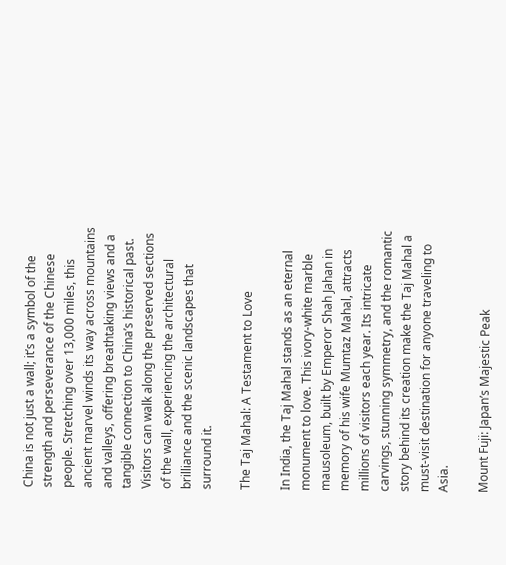China is not just a wall; it’s a symbol of the strength and perseverance of the Chinese people. Stretching over 13,000 miles, this ancient marvel winds its way across mountains and valleys, offering breathtaking views and a tangible connection to China’s historical past. Visitors can walk along the preserved sections of the wall, experiencing the architectural brilliance and the scenic landscapes that surround it.

The Taj Mahal: A Testament to Love

In India, the Taj Mahal stands as an eternal monument to love. This ivory-white marble mausoleum, built by Emperor Shah Jahan in memory of his wife Mumtaz Mahal, attracts millions of visitors each year. Its intricate carvings, stunning symmetry, and the romantic story behind its creation make the Taj Mahal a must-visit destination for anyone traveling to Asia.

Mount Fuji: Japan’s Majestic Peak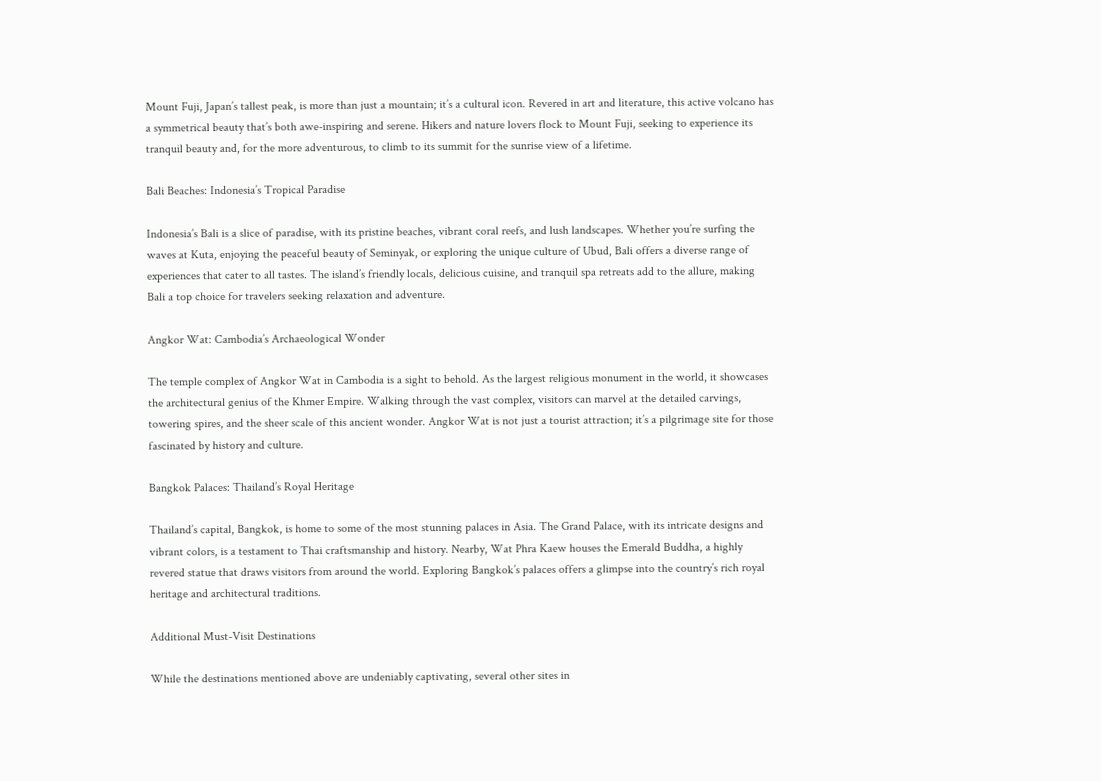Mount Fuji, Japan’s tallest peak, is more than just a mountain; it’s a cultural icon. Revered in art and literature, this active volcano has a symmetrical beauty that’s both awe-inspiring and serene. Hikers and nature lovers flock to Mount Fuji, seeking to experience its tranquil beauty and, for the more adventurous, to climb to its summit for the sunrise view of a lifetime.

Bali Beaches: Indonesia’s Tropical Paradise

Indonesia’s Bali is a slice of paradise, with its pristine beaches, vibrant coral reefs, and lush landscapes. Whether you’re surfing the waves at Kuta, enjoying the peaceful beauty of Seminyak, or exploring the unique culture of Ubud, Bali offers a diverse range of experiences that cater to all tastes. The island’s friendly locals, delicious cuisine, and tranquil spa retreats add to the allure, making Bali a top choice for travelers seeking relaxation and adventure.

Angkor Wat: Cambodia’s Archaeological Wonder

The temple complex of Angkor Wat in Cambodia is a sight to behold. As the largest religious monument in the world, it showcases the architectural genius of the Khmer Empire. Walking through the vast complex, visitors can marvel at the detailed carvings, towering spires, and the sheer scale of this ancient wonder. Angkor Wat is not just a tourist attraction; it’s a pilgrimage site for those fascinated by history and culture.

Bangkok Palaces: Thailand’s Royal Heritage

Thailand’s capital, Bangkok, is home to some of the most stunning palaces in Asia. The Grand Palace, with its intricate designs and vibrant colors, is a testament to Thai craftsmanship and history. Nearby, Wat Phra Kaew houses the Emerald Buddha, a highly revered statue that draws visitors from around the world. Exploring Bangkok’s palaces offers a glimpse into the country’s rich royal heritage and architectural traditions.

Additional Must-Visit Destinations

While the destinations mentioned above are undeniably captivating, several other sites in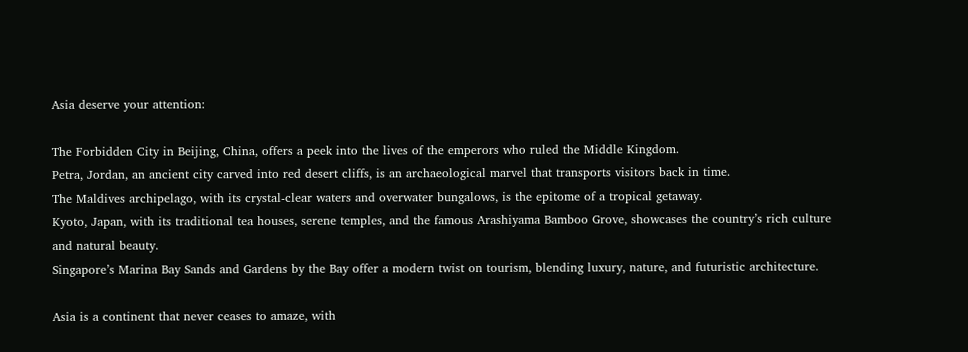Asia deserve your attention:

The Forbidden City in Beijing, China, offers a peek into the lives of the emperors who ruled the Middle Kingdom.
Petra, Jordan, an ancient city carved into red desert cliffs, is an archaeological marvel that transports visitors back in time.
The Maldives archipelago, with its crystal-clear waters and overwater bungalows, is the epitome of a tropical getaway.
Kyoto, Japan, with its traditional tea houses, serene temples, and the famous Arashiyama Bamboo Grove, showcases the country’s rich culture and natural beauty.
Singapore’s Marina Bay Sands and Gardens by the Bay offer a modern twist on tourism, blending luxury, nature, and futuristic architecture.

Asia is a continent that never ceases to amaze, with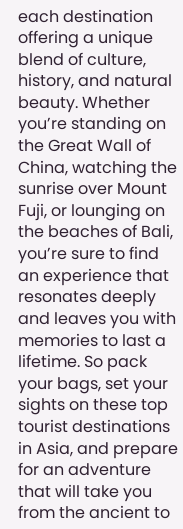each destination offering a unique blend of culture, history, and natural beauty. Whether you’re standing on the Great Wall of China, watching the sunrise over Mount Fuji, or lounging on the beaches of Bali, you’re sure to find an experience that resonates deeply and leaves you with memories to last a lifetime. So pack your bags, set your sights on these top tourist destinations in Asia, and prepare for an adventure that will take you from the ancient to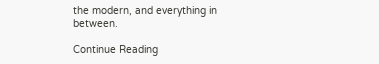the modern, and everything in between.

Continue Reading